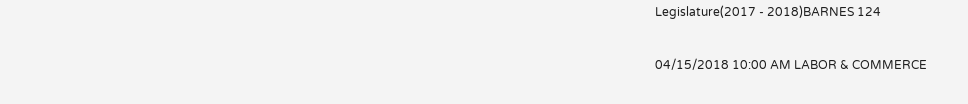Legislature(2017 - 2018)BARNES 124

04/15/2018 10:00 AM LABOR & COMMERCE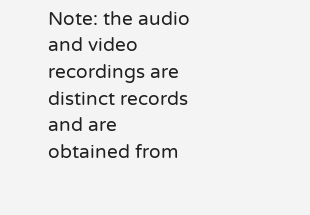Note: the audio and video recordings are distinct records and are obtained from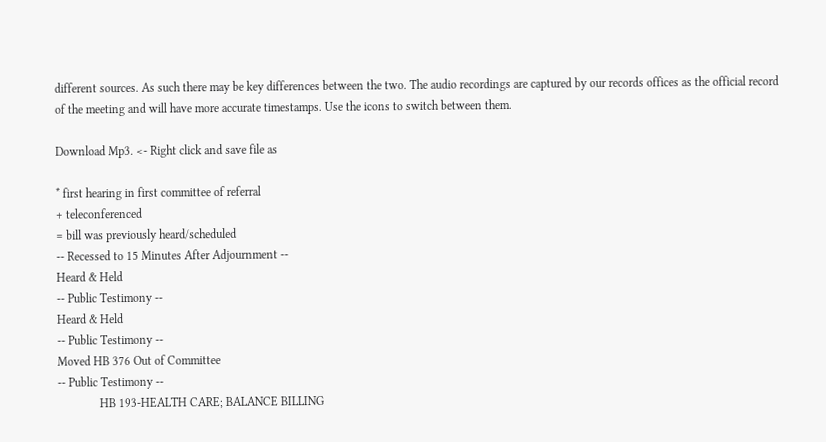different sources. As such there may be key differences between the two. The audio recordings are captured by our records offices as the official record of the meeting and will have more accurate timestamps. Use the icons to switch between them.

Download Mp3. <- Right click and save file as

* first hearing in first committee of referral
+ teleconferenced
= bill was previously heard/scheduled
-- Recessed to 15 Minutes After Adjournment --
Heard & Held
-- Public Testimony --
Heard & Held
-- Public Testimony --
Moved HB 376 Out of Committee
-- Public Testimony --
              HB 193-HEALTH CARE; BALANCE BILLING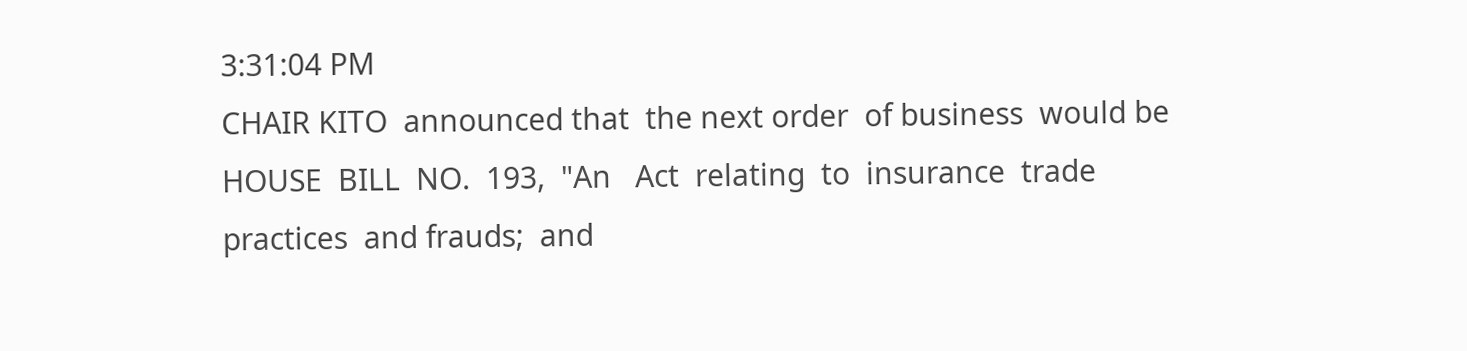3:31:04 PM
CHAIR KITO  announced that  the next order  of business  would be
HOUSE  BILL  NO.  193,  "An   Act  relating  to  insurance  trade
practices  and frauds;  and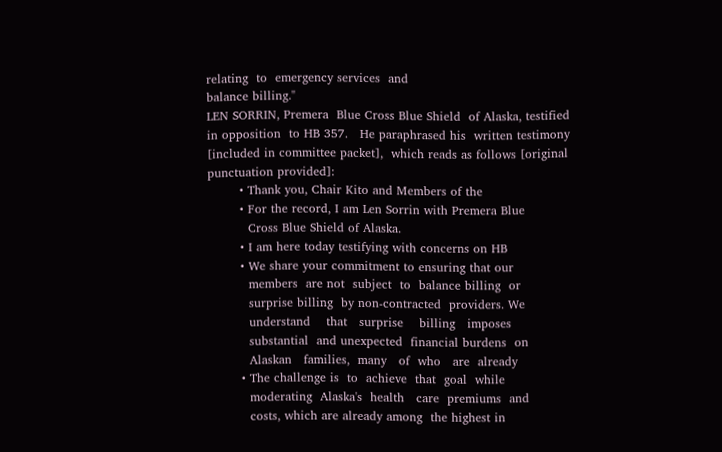relating  to  emergency services  and
balance billing."
LEN SORRIN, Premera  Blue Cross Blue Shield  of Alaska, testified
in opposition  to HB 357.   He paraphrased his  written testimony
[included in committee packet],  which reads as follows [original
punctuation provided]:
        • Thank you, Chair Kito and Members of the
        • For the record, I am Len Sorrin with Premera Blue
          Cross Blue Shield of Alaska.
        • I am here today testifying with concerns on HB
        • We share your commitment to ensuring that our
          members  are not  subject  to  balance billing  or
          surprise billing  by non-contracted  providers. We
          understand    that   surprise    billing   imposes
          substantial  and unexpected  financial burdens  on
          Alaskan   families,  many   of  who   are  already
        • The challenge is  to  achieve  that  goal  while
          moderating  Alaska's  health   care  premiums  and
          costs, which are already among  the highest in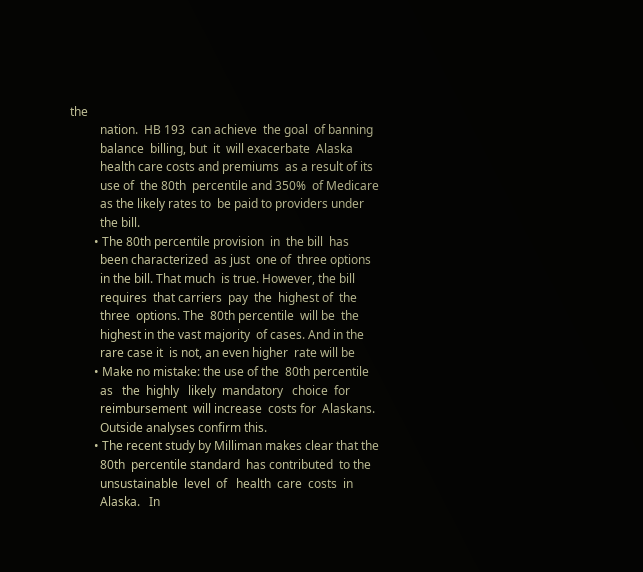the
          nation.  HB 193  can achieve  the goal  of banning
          balance  billing, but  it  will exacerbate  Alaska
          health care costs and premiums  as a result of its
          use of  the 80th  percentile and 350%  of Medicare
          as the likely rates to  be paid to providers under
          the bill.
        • The 80th percentile provision  in  the bill  has
          been characterized  as just  one of  three options
          in the bill. That much  is true. However, the bill
          requires  that carriers  pay  the  highest of  the
          three  options. The  80th percentile  will be  the
          highest in the vast majority  of cases. And in the
          rare case it  is not, an even higher  rate will be
        • Make no mistake: the use of the  80th percentile
          as   the  highly   likely  mandatory   choice  for
          reimbursement  will increase  costs for  Alaskans.
          Outside analyses confirm this.
        • The recent study by Milliman makes clear that the
          80th  percentile standard  has contributed  to the
          unsustainable  level  of   health  care  costs  in
          Alaska.   In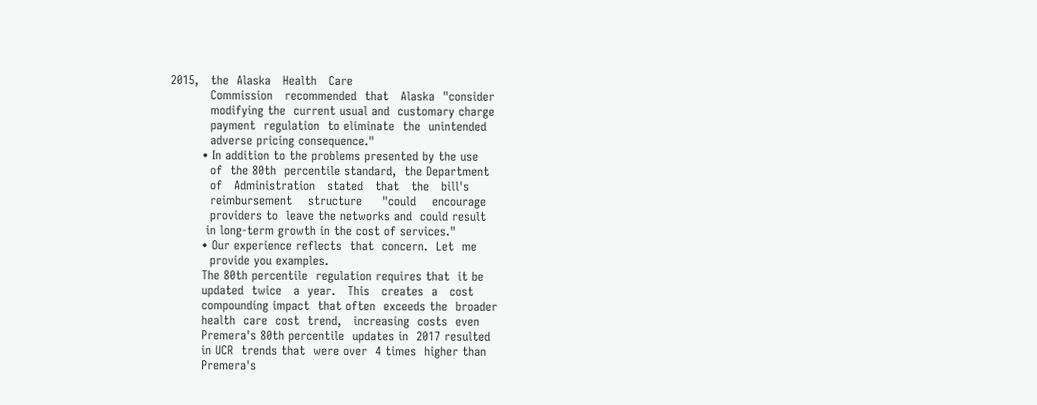2015,   the  Alaska   Health   Care
          Commission   recommended  that   Alaska  "consider
          modifying the  current usual and  customary charge
          payment  regulation  to eliminate  the  unintended
          adverse pricing consequence."
        • In addition to the problems presented by the use
          of  the 80th  percentile standard,  the Department
          of   Administration   stated   that   the   bill's
          reimbursement    structure     "could    encourage
          providers to  leave the networks and  could result
         in long-term growth in the cost of services."
        • Our experience reflects  that  concern.  Let  me
          provide you examples.
        The 80th percentile  regulation requires that  it be
        updated  twice   a  year.   This   creates  a   cost
        compounding impact  that often  exceeds the  broader
        health  care  cost  trend,   increasing  costs  even
        Premera's 80th percentile  updates in  2017 resulted
        in UCR  trends that  were over  4 times  higher than
        Premera's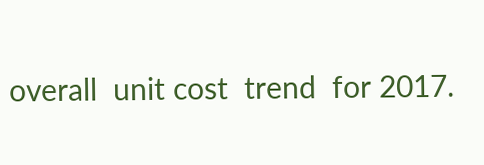overall  unit cost  trend  for 2017.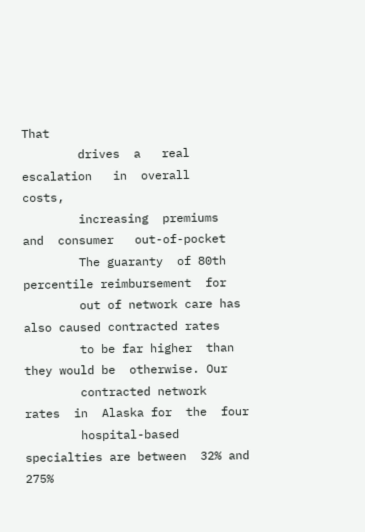That
        drives  a   real   escalation   in  overall   costs,
        increasing  premiums   and  consumer   out-of-pocket
        The guaranty  of 80th  percentile reimbursement  for
        out of network care has also caused contracted rates
        to be far higher  than they would be  otherwise. Our
        contracted network  rates  in  Alaska for  the  four
        hospital-based specialties are between  32% and 275%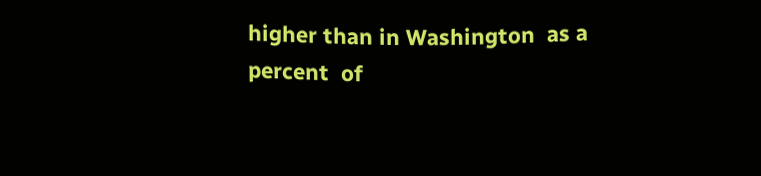higher than in Washington  as a percent  of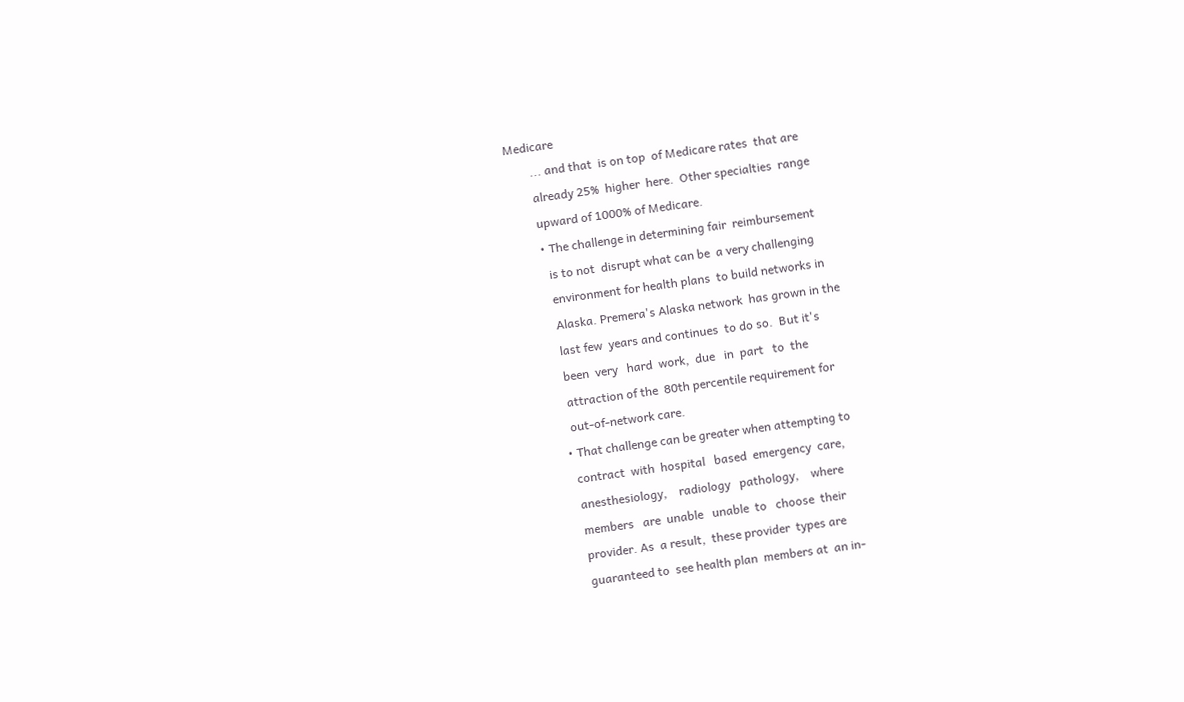Medicare
        ... and that  is on top  of Medicare rates  that are
        already 25%  higher  here.  Other specialties  range
        upward of 1000% of Medicare.
        • The challenge in determining fair  reimbursement
          is to not  disrupt what can be  a very challenging
          environment for health plans  to build networks in
          Alaska. Premera's Alaska network  has grown in the
          last few  years and continues  to do so.  But it's
          been  very   hard  work,  due   in  part   to  the
          attraction of the  80th percentile requirement for
          out-of-network care.
        • That challenge can be greater when attempting to
          contract  with  hospital   based  emergency  care,
          anesthesiology,    radiology   pathology,    where
          members   are  unable   unable  to   choose  their
          provider. As  a result,  these provider  types are
          guaranteed to  see health plan  members at  an in-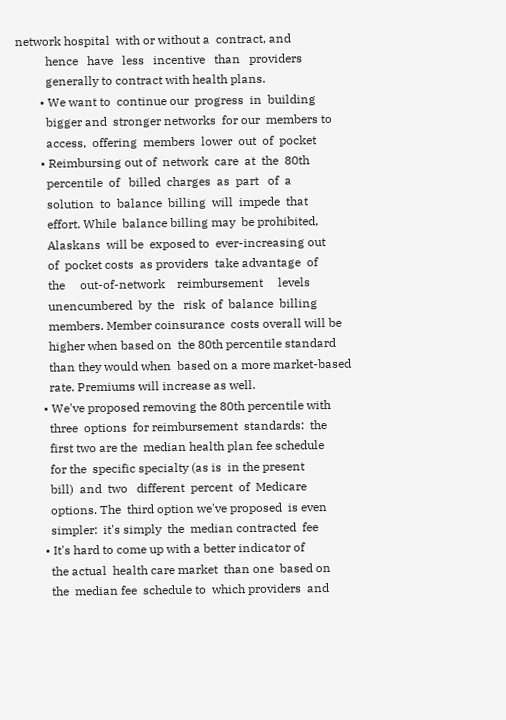network hospital  with or without a  contract, and
          hence   have   less   incentive   than   providers
          generally to contract with health plans.
        • We want to  continue our  progress  in  building
          bigger and  stronger networks  for our  members to
          access,  offering  members  lower  out  of  pocket
        • Reimbursing out of  network  care  at  the  80th
          percentile  of   billed  charges  as  part   of  a
          solution  to  balance  billing  will  impede  that
          effort. While  balance billing may  be prohibited,
          Alaskans  will be  exposed to  ever-increasing out
          of  pocket costs  as providers  take advantage  of
          the     out-of-network    reimbursement     levels
          unencumbered  by  the   risk  of  balance  billing
          members. Member coinsurance  costs overall will be
          higher when based on  the 80th percentile standard
          than they would when  based on a more market-based
          rate. Premiums will increase as well.
        • We've proposed removing the 80th percentile with
          three  options  for reimbursement  standards:  the
          first two are the  median health plan fee schedule
          for the  specific specialty (as is  in the present
          bill)  and  two   different  percent  of  Medicare
          options. The  third option we've proposed  is even
          simpler:  it's simply  the  median contracted  fee
        • It's hard to come up with a better indicator of
          the actual  health care market  than one  based on
          the  median fee  schedule to  which providers  and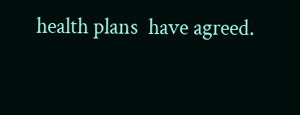health plans  have agreed.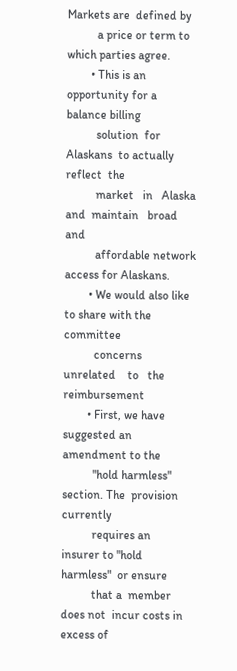Markets are  defined by
          a price or term to which parties agree.
        • This is an opportunity for a balance billing
          solution  for  Alaskans  to actually  reflect  the
          market   in   Alaska   and  maintain   broad   and
          affordable network access for Alaskans.
        • We would also like to share with the committee
          concerns    unrelated    to   the    reimbursement
        • First, we have suggested an amendment to the
          "hold harmless"  section. The  provision currently
          requires an  insurer to "hold harmless"  or ensure
          that a  member does not  incur costs in  excess of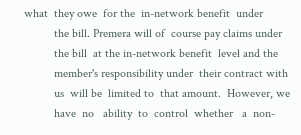what  they owe  for the  in-network benefit  under
          the bill. Premera will of  course pay claims under
          the bill  at the in-network benefit  level and the
          member's responsibility under  their contract with
          us  will be  limited to  that amount.  However, we
          have  no   ability  to  control  whether   a  non-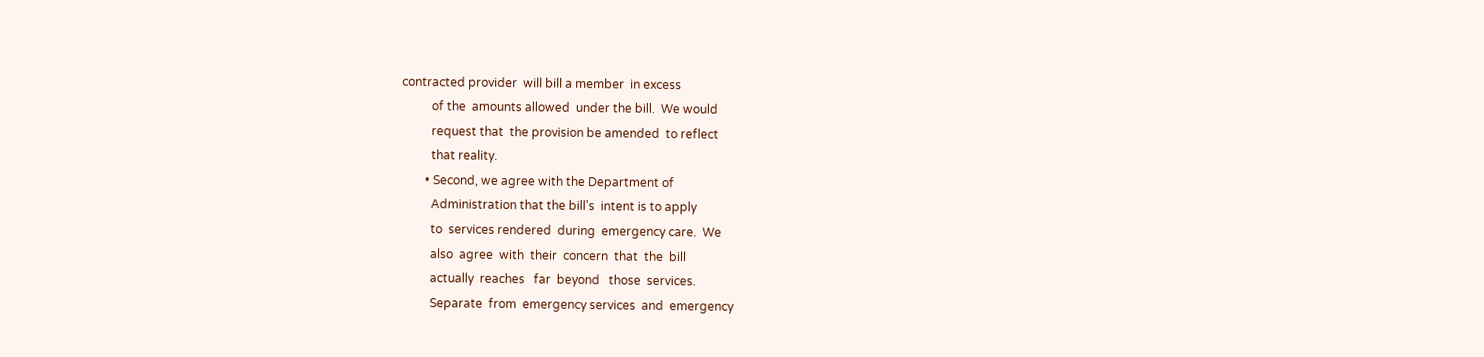contracted provider  will bill a member  in excess
          of the  amounts allowed  under the bill.  We would
          request that  the provision be amended  to reflect
          that reality.
        • Second, we agree with the Department of
          Administration that the bill's  intent is to apply
          to  services rendered  during  emergency care.  We
          also  agree  with  their  concern  that  the  bill
          actually  reaches   far  beyond   those  services.
          Separate  from  emergency services  and  emergency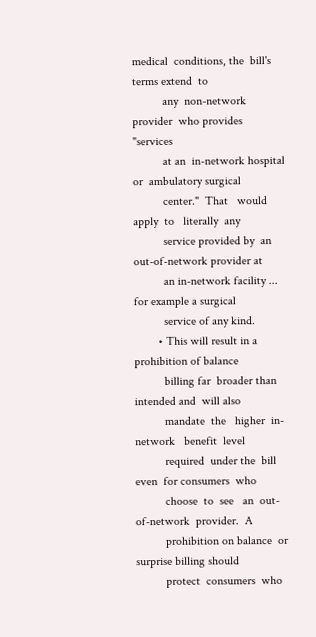medical  conditions, the  bill's  terms extend  to
          any  non-network provider  who provides  "services
          at an  in-network hospital or  ambulatory surgical
          center."  That   would  apply  to   literally  any
          service provided by  an out-of-network provider at
          an in-network facility ...  for example a surgical
          service of any kind.
        • This will result in a prohibition of balance
          billing far  broader than  intended and  will also
          mandate  the   higher  in-network   benefit  level
          required  under the  bill even  for consumers  who
          choose  to  see   an  out-of-network  provider.  A
          prohibition on balance  or surprise billing should
          protect  consumers  who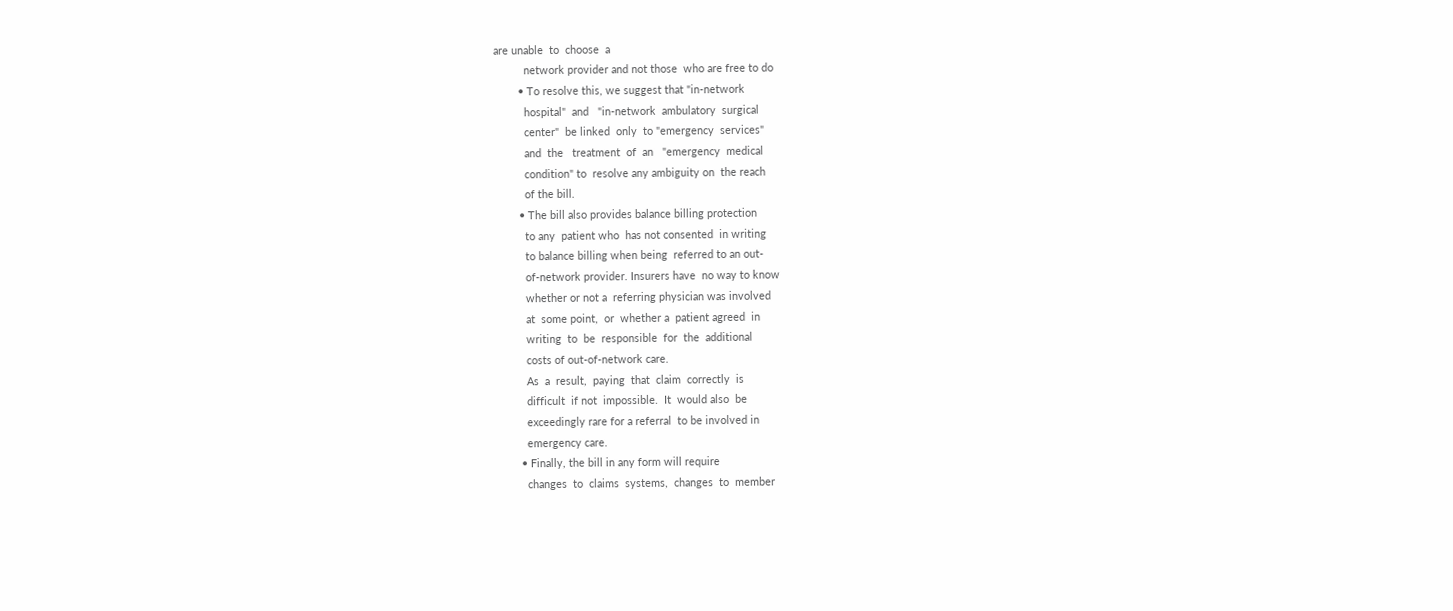are unable  to  choose  a
          network provider and not those  who are free to do
        • To resolve this, we suggest that "in-network
          hospital"  and   "in-network  ambulatory  surgical
          center"  be linked  only  to "emergency  services"
          and  the   treatment  of  an   "emergency  medical
          condition" to  resolve any ambiguity on  the reach
          of the bill.
        • The bill also provides balance billing protection
          to any  patient who  has not consented  in writing
          to balance billing when being  referred to an out-
          of-network provider. Insurers have  no way to know
          whether or not a  referring physician was involved
          at  some point,  or  whether a  patient agreed  in
          writing  to  be  responsible  for  the  additional
          costs of out-of-network care.
          As  a  result,  paying  that  claim  correctly  is
          difficult  if not  impossible.  It  would also  be
          exceedingly rare for a referral  to be involved in
          emergency care.
        • Finally, the bill in any form will require
          changes  to  claims  systems,  changes  to  member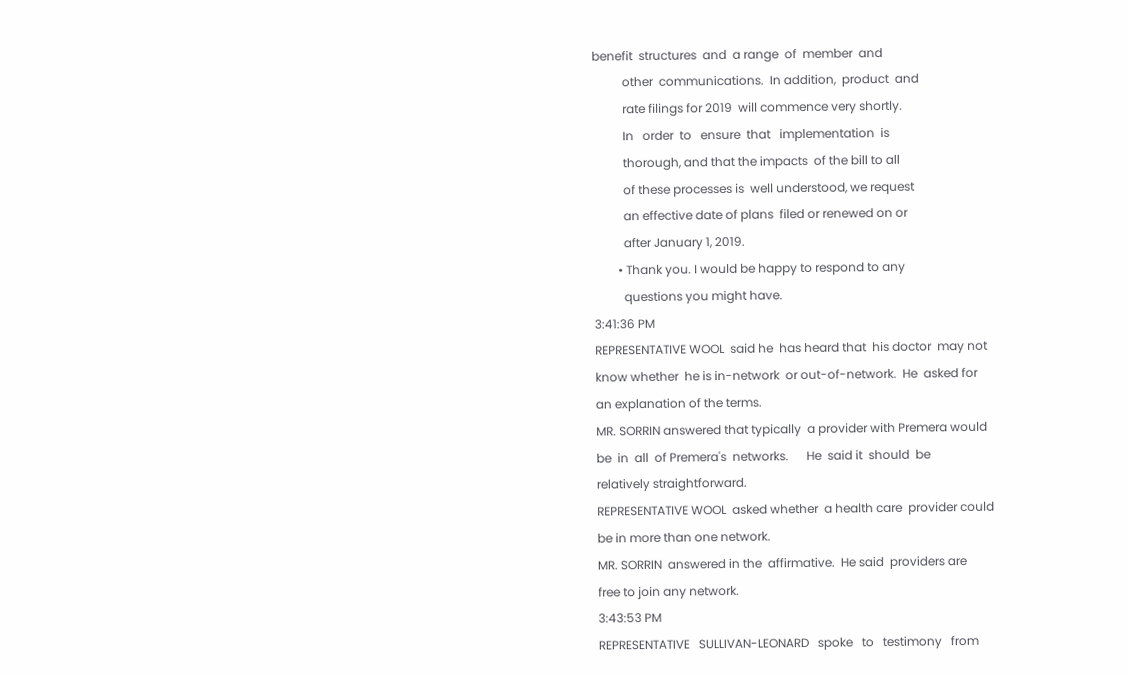benefit  structures  and  a range  of  member  and
          other  communications.  In addition,  product  and
          rate filings for 2019  will commence very shortly.
          In   order  to   ensure  that   implementation  is
          thorough, and that the impacts  of the bill to all
          of these processes is  well understood, we request
          an effective date of plans  filed or renewed on or
          after January 1, 2019.
        • Thank you. I would be happy to respond to any
          questions you might have.
3:41:36 PM
REPRESENTATIVE WOOL  said he  has heard that  his doctor  may not
know whether  he is in-network  or out-of-network.  He  asked for
an explanation of the terms.
MR. SORRIN answered that typically  a provider with Premera would
be  in  all  of Premera's  networks.      He  said it  should  be
relatively straightforward.
REPRESENTATIVE WOOL  asked whether  a health care  provider could
be in more than one network.
MR. SORRIN  answered in the  affirmative.  He said  providers are
free to join any network.
3:43:53 PM
REPRESENTATIVE   SULLIVAN-LEONARD   spoke   to   testimony   from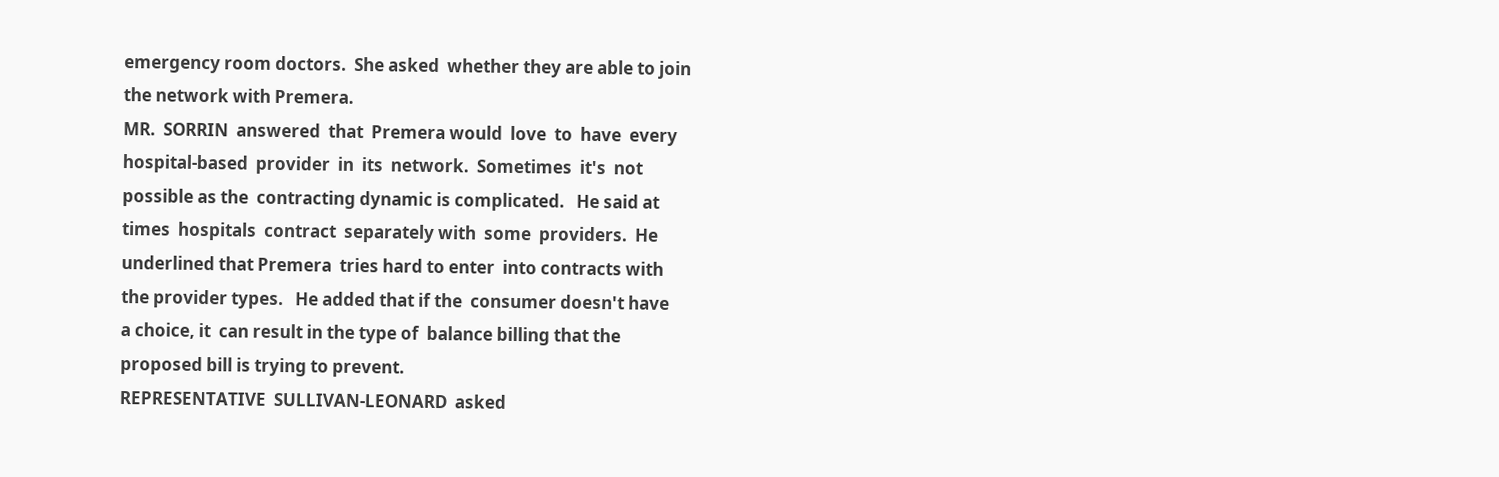emergency room doctors.  She asked  whether they are able to join
the network with Premera.
MR.  SORRIN  answered  that  Premera would  love  to  have  every
hospital-based  provider  in  its  network.  Sometimes  it's  not
possible as the  contracting dynamic is complicated.   He said at
times  hospitals  contract  separately with  some  providers.  He
underlined that Premera  tries hard to enter  into contracts with
the provider types.   He added that if the  consumer doesn't have
a choice, it  can result in the type of  balance billing that the
proposed bill is trying to prevent.
REPRESENTATIVE  SULLIVAN-LEONARD  asked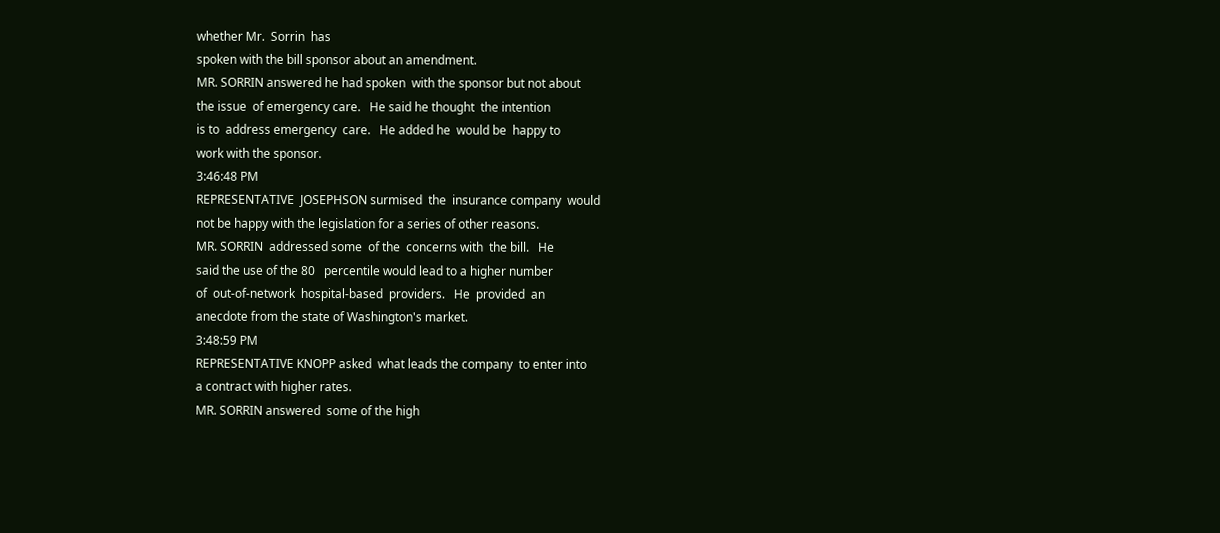whether Mr.  Sorrin  has
spoken with the bill sponsor about an amendment.
MR. SORRIN answered he had spoken  with the sponsor but not about
the issue  of emergency care.   He said he thought  the intention
is to  address emergency  care.   He added he  would be  happy to
work with the sponsor.
3:46:48 PM
REPRESENTATIVE  JOSEPHSON surmised  the  insurance company  would
not be happy with the legislation for a series of other reasons.
MR. SORRIN  addressed some  of the  concerns with  the bill.   He
said the use of the 80   percentile would lead to a higher number
of  out-of-network  hospital-based  providers.   He  provided  an
anecdote from the state of Washington's market.
3:48:59 PM
REPRESENTATIVE KNOPP asked  what leads the company  to enter into
a contract with higher rates.
MR. SORRIN answered  some of the high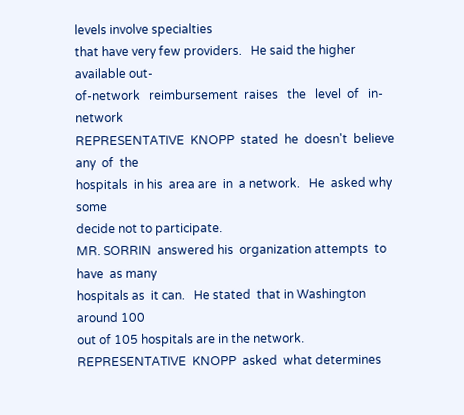levels involve specialties
that have very few providers.   He said the higher available out-
of-network   reimbursement  raises   the   level  of   in-network
REPRESENTATIVE  KNOPP  stated  he  doesn't  believe  any  of  the
hospitals  in his  area are  in  a network.   He  asked why  some
decide not to participate.
MR. SORRIN  answered his  organization attempts  to have  as many
hospitals as  it can.   He stated  that in Washington  around 100
out of 105 hospitals are in the network.
REPRESENTATIVE  KNOPP  asked  what determines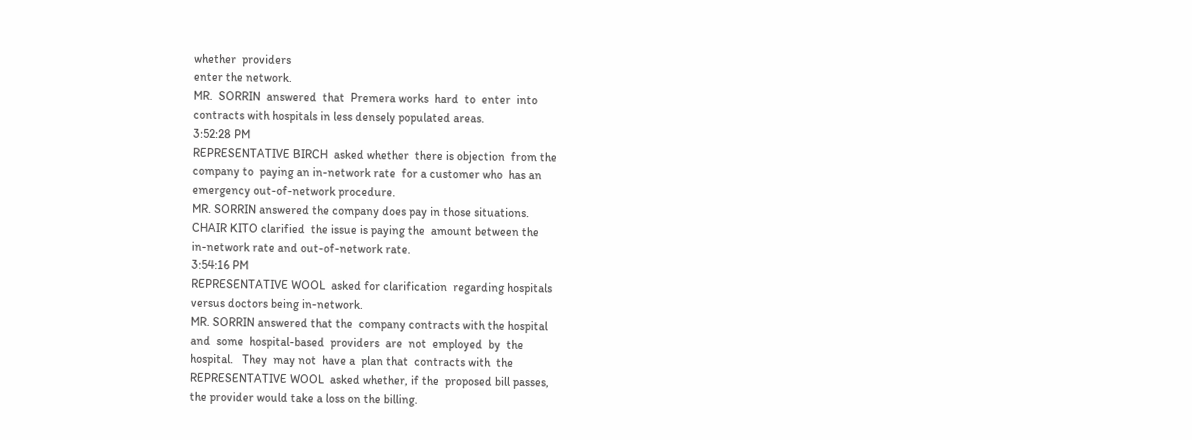whether  providers
enter the network.
MR.  SORRIN  answered  that  Premera works  hard  to  enter  into
contracts with hospitals in less densely populated areas.
3:52:28 PM
REPRESENTATIVE BIRCH  asked whether  there is objection  from the
company to  paying an in-network rate  for a customer who  has an
emergency out-of-network procedure.
MR. SORRIN answered the company does pay in those situations.
CHAIR KITO clarified  the issue is paying the  amount between the
in-network rate and out-of-network rate.
3:54:16 PM
REPRESENTATIVE WOOL  asked for clarification  regarding hospitals
versus doctors being in-network.
MR. SORRIN answered that the  company contracts with the hospital
and  some  hospital-based  providers  are  not  employed  by  the
hospital.   They  may not  have a  plan that  contracts with  the
REPRESENTATIVE WOOL  asked whether, if the  proposed bill passes,
the provider would take a loss on the billing.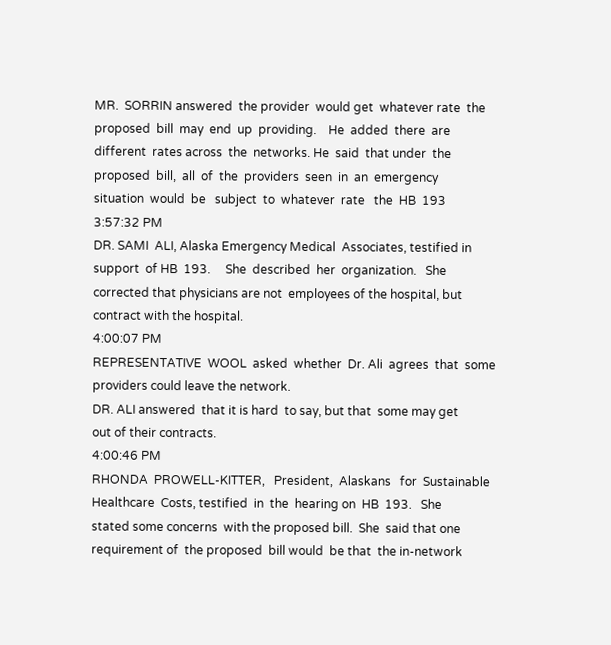MR.  SORRIN answered  the provider  would get  whatever rate  the
proposed  bill  may  end  up  providing.    He  added  there  are
different  rates across  the  networks. He  said  that under  the
proposed  bill,  all  of  the  providers  seen  in  an  emergency
situation  would  be   subject  to  whatever  rate   the  HB  193
3:57:32 PM
DR. SAMI  ALI, Alaska Emergency Medical  Associates, testified in
support  of HB  193.     She  described  her  organization.   She
corrected that physicians are not  employees of the hospital, but
contract with the hospital.
4:00:07 PM
REPRESENTATIVE  WOOL  asked  whether  Dr. Ali  agrees  that  some
providers could leave the network.
DR. ALI answered  that it is hard  to say, but that  some may get
out of their contracts.
4:00:46 PM
RHONDA  PROWELL-KITTER,   President,  Alaskans   for  Sustainable
Healthcare  Costs, testified  in  the  hearing on  HB  193.   She
stated some concerns  with the proposed bill.  She  said that one
requirement of  the proposed  bill would  be that  the in-network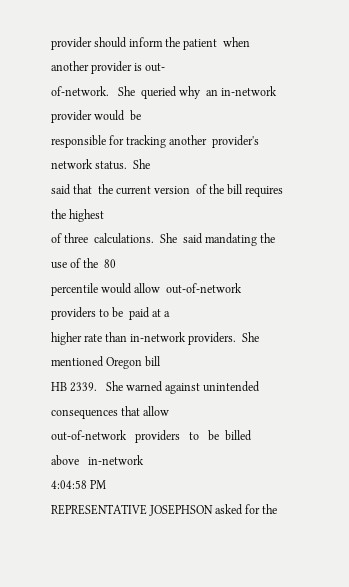provider should inform the patient  when another provider is out-
of-network.   She  queried why  an in-network  provider would  be
responsible for tracking another  provider's network status.  She
said that  the current version  of the bill requires  the highest
of three  calculations.  She  said mandating the  use of the  80
percentile would allow  out-of-network providers to be  paid at a
higher rate than in-network providers.  She mentioned Oregon bill
HB 2339.   She warned against unintended  consequences that allow
out-of-network   providers   to   be  billed   above   in-network
4:04:58 PM
REPRESENTATIVE JOSEPHSON asked for the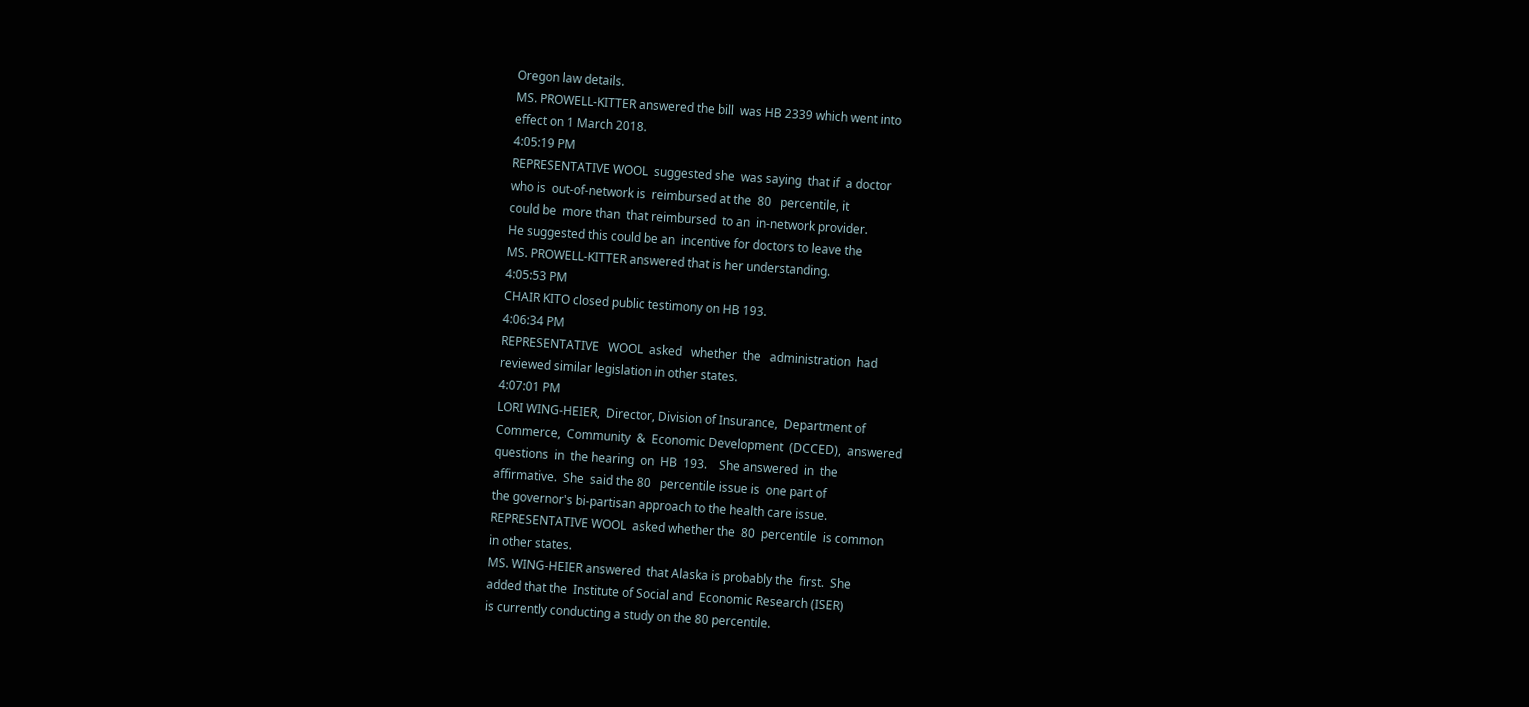Oregon law details.
MS. PROWELL-KITTER answered the bill  was HB 2339 which went into
effect on 1 March 2018.
4:05:19 PM
REPRESENTATIVE WOOL  suggested she  was saying  that if  a doctor
who is  out-of-network is  reimbursed at the  80   percentile, it
could be  more than  that reimbursed  to an  in-network provider.
He suggested this could be an  incentive for doctors to leave the
MS. PROWELL-KITTER answered that is her understanding.
4:05:53 PM
CHAIR KITO closed public testimony on HB 193.
4:06:34 PM
REPRESENTATIVE   WOOL  asked   whether  the   administration  had
reviewed similar legislation in other states.
4:07:01 PM
LORI WING-HEIER,  Director, Division of Insurance,  Department of
Commerce,  Community  &  Economic Development  (DCCED),  answered
questions  in  the hearing  on  HB  193.    She answered  in  the
affirmative.  She  said the 80   percentile issue is  one part of
the governor's bi-partisan approach to the health care issue.
REPRESENTATIVE WOOL  asked whether the  80  percentile  is common
in other states.
MS. WING-HEIER answered  that Alaska is probably the  first.  She
added that the  Institute of Social and  Economic Research (ISER)
is currently conducting a study on the 80 percentile.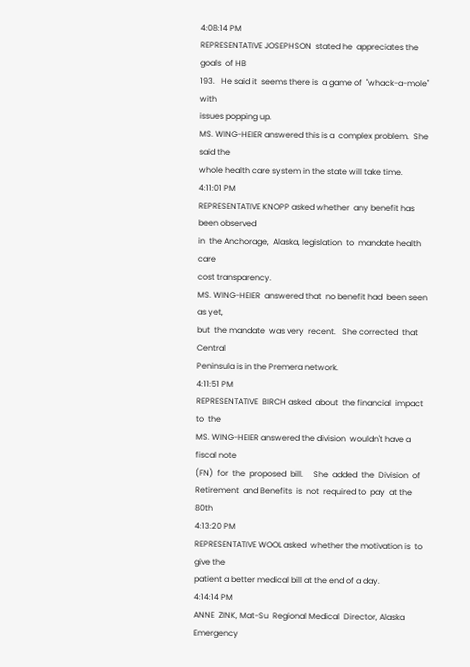4:08:14 PM
REPRESENTATIVE JOSEPHSON  stated he  appreciates the goals  of HB
193.   He said it  seems there is  a game of  "whack-a-mole" with
issues popping up.
MS. WING-HEIER answered this is a  complex problem.  She said the
whole health care system in the state will take time.
4:11:01 PM
REPRESENTATIVE KNOPP asked whether  any benefit has been observed
in  the Anchorage,  Alaska, legislation  to  mandate health  care
cost transparency.
MS. WING-HEIER  answered that  no benefit had  been seen  as yet,
but  the mandate  was very  recent.   She corrected  that Central
Peninsula is in the Premera network.
4:11:51 PM
REPRESENTATIVE  BIRCH asked  about  the financial  impact to  the
MS. WING-HEIER answered the division  wouldn't have a fiscal note
(FN)  for  the  proposed  bill.     She  added  the  Division  of
Retirement  and Benefits  is  not  required to  pay  at the  80th
4:13:20 PM
REPRESENTATIVE WOOL asked  whether the motivation is  to give the
patient a better medical bill at the end of a day.
4:14:14 PM
ANNE  ZINK, Mat-Su  Regional Medical  Director, Alaska  Emergency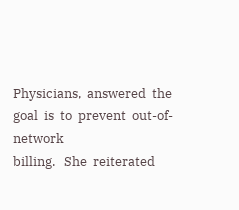Physicians,  answered  the  goal  is  to  prevent  out-of-network
billing.   She  reiterated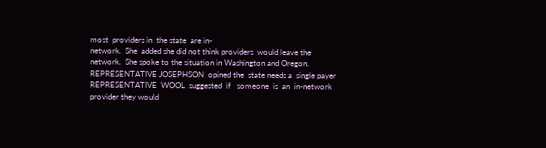most  providers in  the state  are in-
network.  She  added she did not think providers  would leave the
network.  She spoke to the situation in Washington and Oregon.
REPRESENTATIVE JOSEPHSON  opined the  state needs a  single payer
REPRESENTATIVE  WOOL  suggested  if   someone  is  an  in-network
provider they would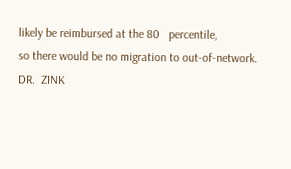likely be reimbursed at the 80   percentile,
so there would be no migration to out-of-network.
DR.  ZINK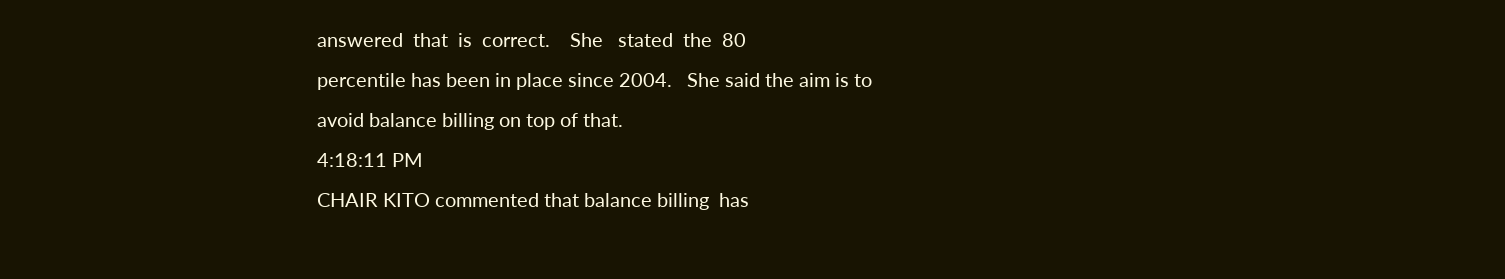answered  that  is  correct.    She   stated  the  80
percentile has been in place since 2004.   She said the aim is to
avoid balance billing on top of that.
4:18:11 PM
CHAIR KITO commented that balance billing  has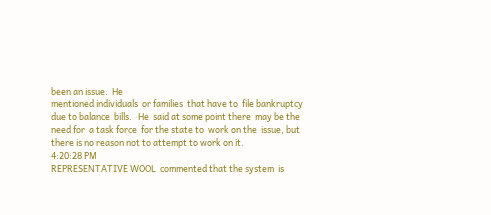been an issue.  He
mentioned individuals  or families  that have to  file bankruptcy
due to balance  bills.   He  said at some point there  may be the
need for  a task force  for the state to  work on the  issue, but
there is no reason not to attempt to work on it.
4:20:28 PM
REPRESENTATIVE WOOL  commented that the system  is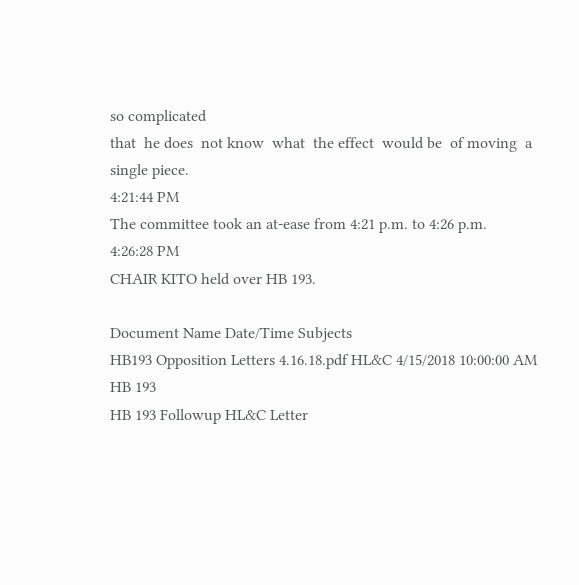so complicated
that  he does  not know  what  the effect  would be  of moving  a
single piece.
4:21:44 PM
The committee took an at-ease from 4:21 p.m. to 4:26 p.m.
4:26:28 PM
CHAIR KITO held over HB 193.

Document Name Date/Time Subjects
HB193 Opposition Letters 4.16.18.pdf HL&C 4/15/2018 10:00:00 AM
HB 193
HB 193 Followup HL&C Letter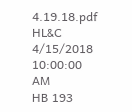4.19.18.pdf HL&C 4/15/2018 10:00:00 AM
HB 193